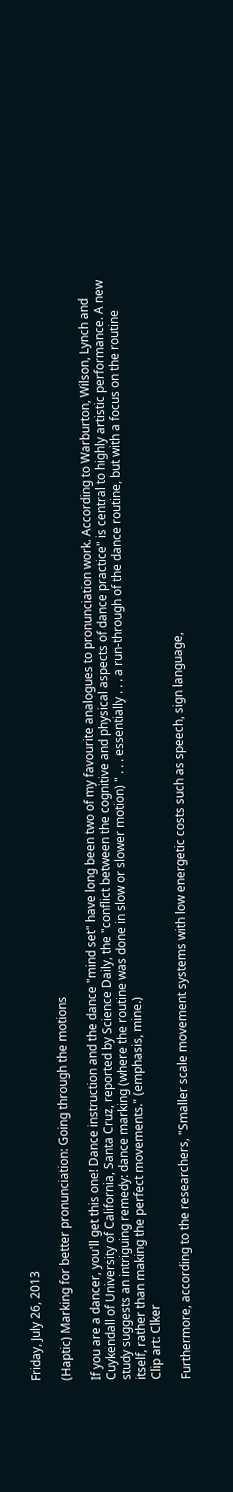Friday, July 26, 2013

(Haptic) Marking for better pronunciation: Going through the motions

If you are a dancer, you'll get this one! Dance instruction and the dance "mind set" have long been two of my favourite analogues to pronunciation work. According to Warburton, Wilson, Lynch and Cuykendall of University of California, Santa Cruz, reported by Science Daily, the "conflict between the cognitive and physical aspects of dance practice" is central to highly artistic performance. A new study suggests an intriguing remedy: dance marking (where the routine was done in slow or slower motion) " . . . essentially . . . a run-through of the dance routine, but with a focus on the routine itself, rather than making the perfect movements." (emphasis, mine.)
Clip art: Clker

Furthermore, according to the researchers, "Smaller scale movement systems with low energetic costs such as speech, sign language,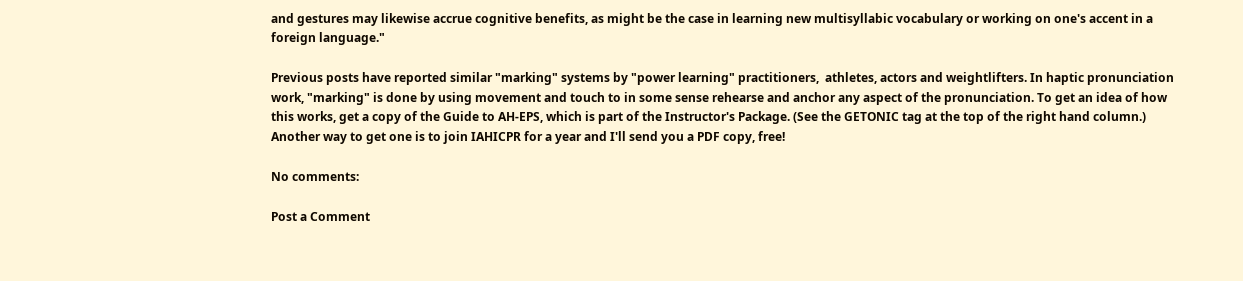and gestures may likewise accrue cognitive benefits, as might be the case in learning new multisyllabic vocabulary or working on one's accent in a foreign language."

Previous posts have reported similar "marking" systems by "power learning" practitioners,  athletes, actors and weightlifters. In haptic pronunciation work, "marking" is done by using movement and touch to in some sense rehearse and anchor any aspect of the pronunciation. To get an idea of how this works, get a copy of the Guide to AH-EPS, which is part of the Instructor's Package. (See the GETONIC tag at the top of the right hand column.) Another way to get one is to join IAHICPR for a year and I'll send you a PDF copy, free!

No comments:

Post a Comment